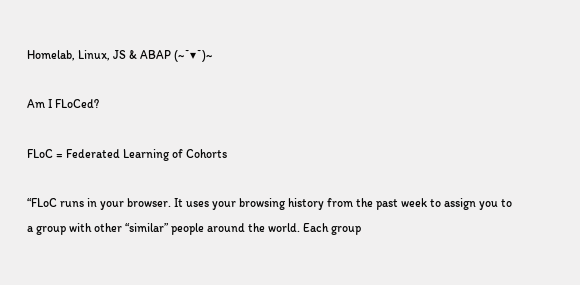Homelab, Linux, JS & ABAP (~˘▾˘)~

Am I FLoCed?

FLoC = Federated Learning of Cohorts

“FLoC runs in your browser. It uses your browsing history from the past week to assign you to a group with other “similar” people around the world. Each group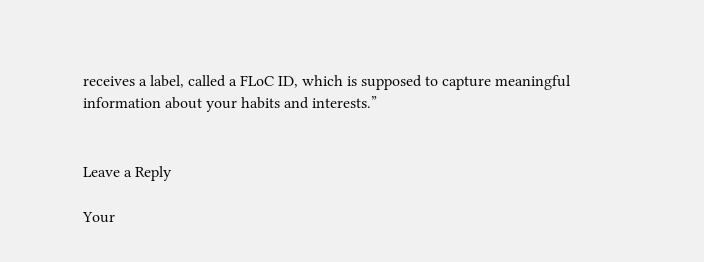receives a label, called a FLoC ID, which is supposed to capture meaningful information about your habits and interests.”


Leave a Reply

Your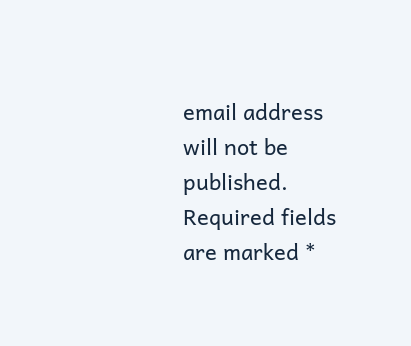email address will not be published. Required fields are marked *